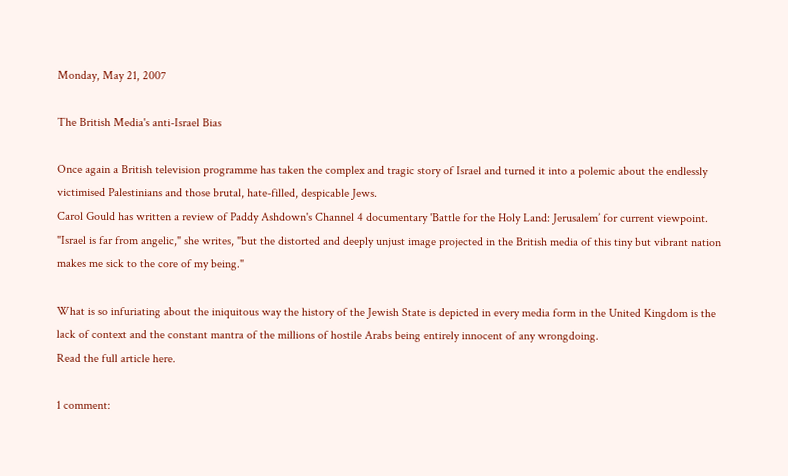Monday, May 21, 2007

The British Media's anti-Israel Bias

Once again a British television programme has taken the complex and tragic story of Israel and turned it into a polemic about the endlessly victimised Palestinians and those brutal, hate-filled, despicable Jews.
Carol Gould has written a review of Paddy Ashdown's Channel 4 documentary 'Battle for the Holy Land: Jerusalem’ for current viewpoint. "Israel is far from angelic," she writes, "but the distorted and deeply unjust image projected in the British media of this tiny but vibrant nation makes me sick to the core of my being."

What is so infuriating about the iniquitous way the history of the Jewish State is depicted in every media form in the United Kingdom is the lack of context and the constant mantra of the millions of hostile Arabs being entirely innocent of any wrongdoing.
Read the full article here.

1 comment: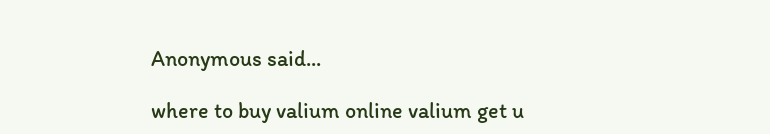Anonymous said...

where to buy valium online valium get u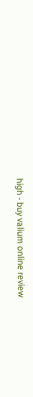high - buy valium online review